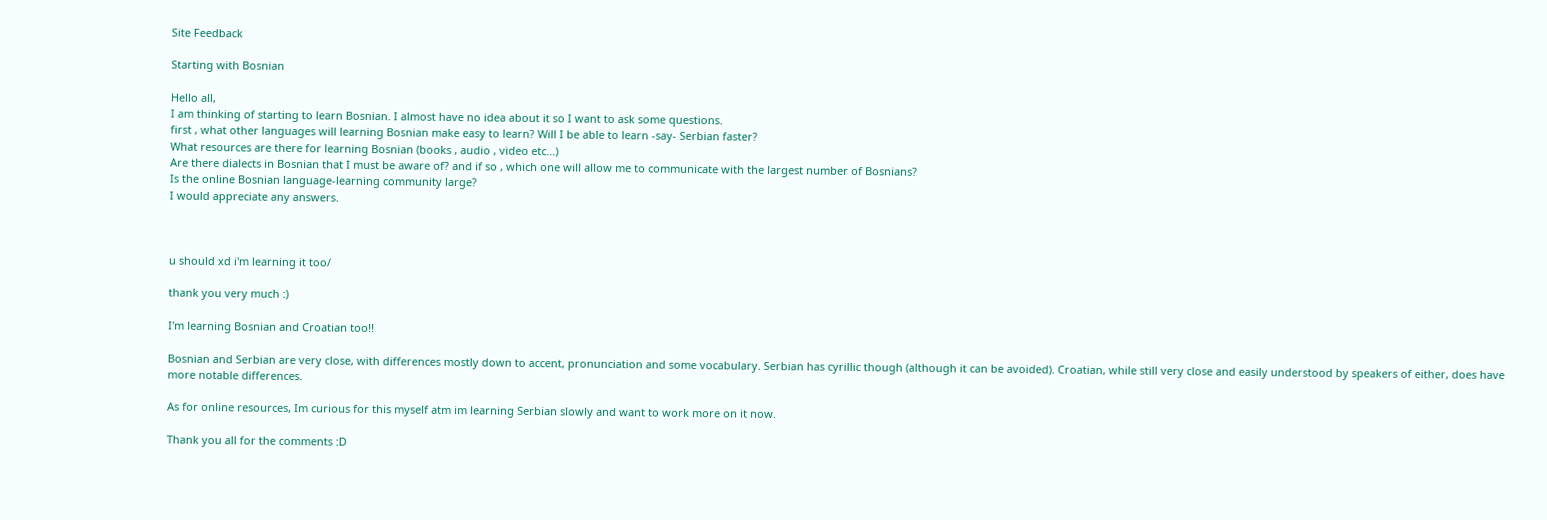Site Feedback

Starting with Bosnian

Hello all,
I am thinking of starting to learn Bosnian. I almost have no idea about it so I want to ask some questions.
first , what other languages will learning Bosnian make easy to learn? Will I be able to learn -say- Serbian faster?
What resources are there for learning Bosnian (books , audio , video etc...)
Are there dialects in Bosnian that I must be aware of? and if so , which one will allow me to communicate with the largest number of Bosnians?
Is the online Bosnian language-learning community large?
I would appreciate any answers.



u should xd i'm learning it too/

thank you very much :)

I'm learning Bosnian and Croatian too!!

Bosnian and Serbian are very close, with differences mostly down to accent, pronunciation and some vocabulary. Serbian has cyrillic though (although it can be avoided). Croatian, while still very close and easily understood by speakers of either, does have more notable differences.

As for online resources, Im curious for this myself atm im learning Serbian slowly and want to work more on it now.

Thank you all for the comments :D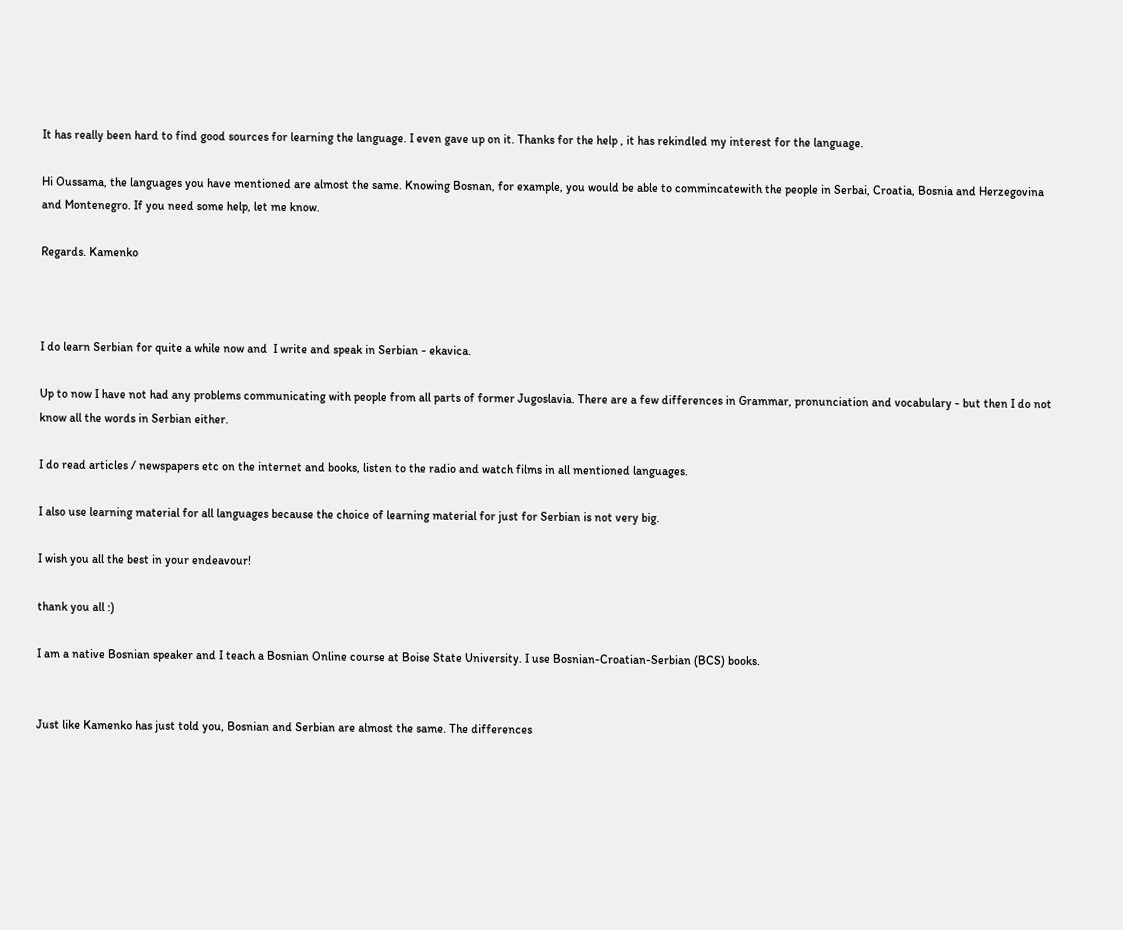It has really been hard to find good sources for learning the language. I even gave up on it. Thanks for the help , it has rekindled my interest for the language.

Hi Oussama, the languages you have mentioned are almost the same. Knowing Bosnan, for example, you would be able to commincatewith the people in Serbai, Croatia, Bosnia and Herzegovina and Montenegro. If you need some help, let me know.

Regards. Kamenko



I do learn Serbian for quite a while now and  I write and speak in Serbian - ekavica.

Up to now I have not had any problems communicating with people from all parts of former Jugoslavia. There are a few differences in Grammar, pronunciation and vocabulary - but then I do not know all the words in Serbian either.

I do read articles / newspapers etc on the internet and books, listen to the radio and watch films in all mentioned languages.

I also use learning material for all languages because the choice of learning material for just for Serbian is not very big.

I wish you all the best in your endeavour!

thank you all :)

I am a native Bosnian speaker and I teach a Bosnian Online course at Boise State University. I use Bosnian-Croatian-Serbian (BCS) books.


Just like Kamenko has just told you, Bosnian and Serbian are almost the same. The differences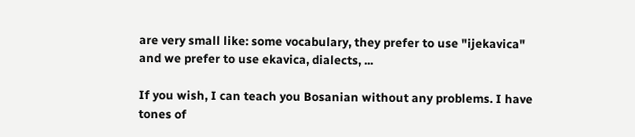are very small like: some vocabulary, they prefer to use "ijekavica" and we prefer to use ekavica, dialects, ...

If you wish, I can teach you Bosanian without any problems. I have tones of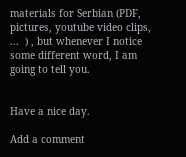materials for Serbian (PDF, pictures, youtube video clips, ...  ) , but whenever I notice some different word, I am going to tell you.


Have a nice day.

Add a comment